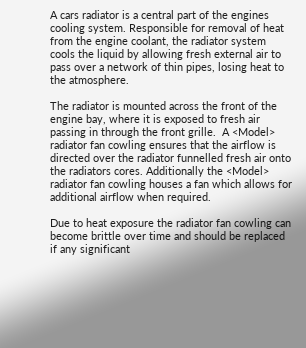A cars radiator is a central part of the engines cooling system. Responsible for removal of heat from the engine coolant, the radiator system cools the liquid by allowing fresh external air to pass over a network of thin pipes, losing heat to the atmosphere.

The radiator is mounted across the front of the engine bay, where it is exposed to fresh air passing in through the front grille.  A <Model> radiator fan cowling ensures that the airflow is directed over the radiator funnelled fresh air onto the radiators cores. Additionally the <Model> radiator fan cowling houses a fan which allows for additional airflow when required.

Due to heat exposure the radiator fan cowling can become brittle over time and should be replaced if any significant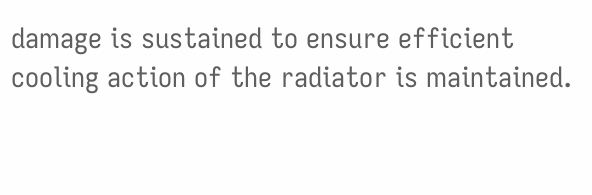damage is sustained to ensure efficient cooling action of the radiator is maintained.